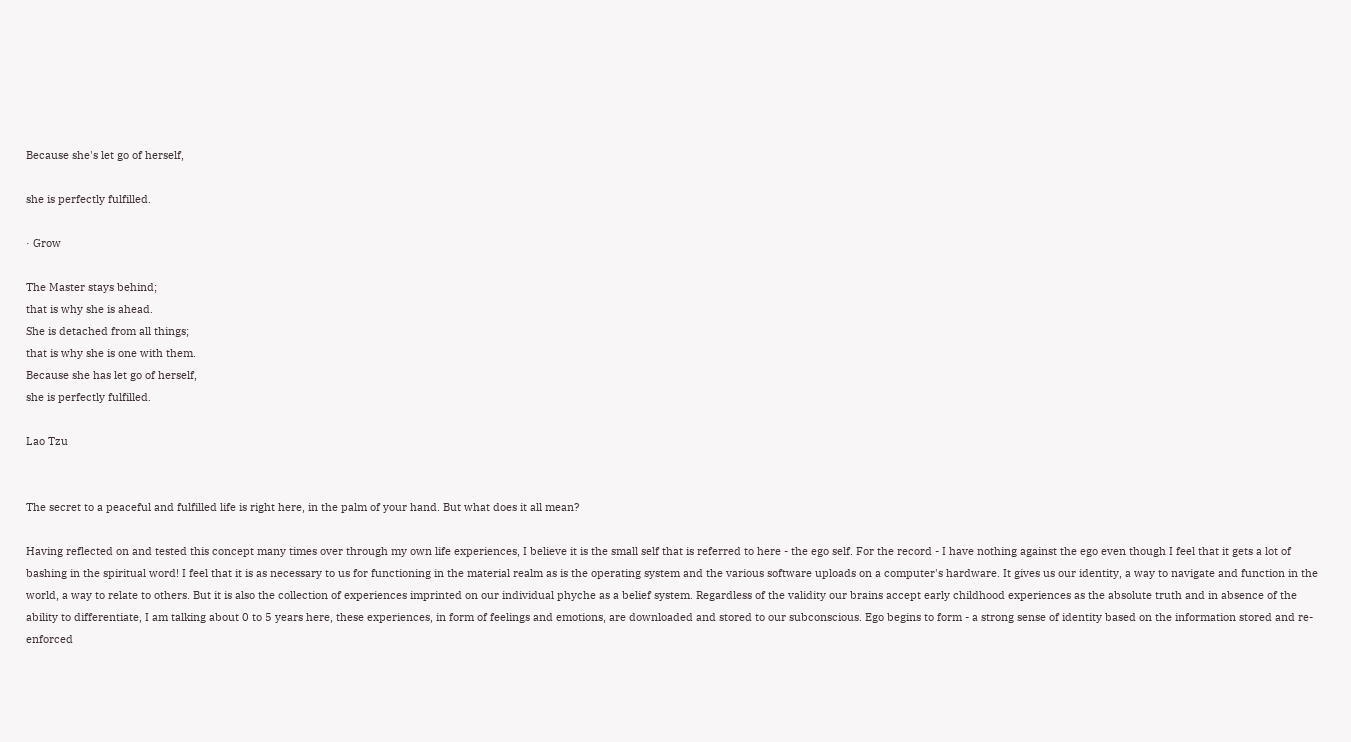Because she's let go of herself,

she is perfectly fulfilled.

· Grow

The Master stays behind;
that is why she is ahead.
She is detached from all things;
that is why she is one with them.
Because she has let go of herself,
she is perfectly fulfilled.

Lao Tzu


The secret to a peaceful and fulfilled life is right here, in the palm of your hand. But what does it all mean?

Having reflected on and tested this concept many times over through my own life experiences, I believe it is the small self that is referred to here - the ego self. For the record - I have nothing against the ego even though I feel that it gets a lot of bashing in the spiritual word! I feel that it is as necessary to us for functioning in the material realm as is the operating system and the various software uploads on a computer's hardware. It gives us our identity, a way to navigate and function in the world, a way to relate to others. But it is also the collection of experiences imprinted on our individual phyche as a belief system. Regardless of the validity our brains accept early childhood experiences as the absolute truth and in absence of the ability to differentiate, I am talking about 0 to 5 years here, these experiences, in form of feelings and emotions, are downloaded and stored to our subconscious. Ego begins to form - a strong sense of identity based on the information stored and re-enforced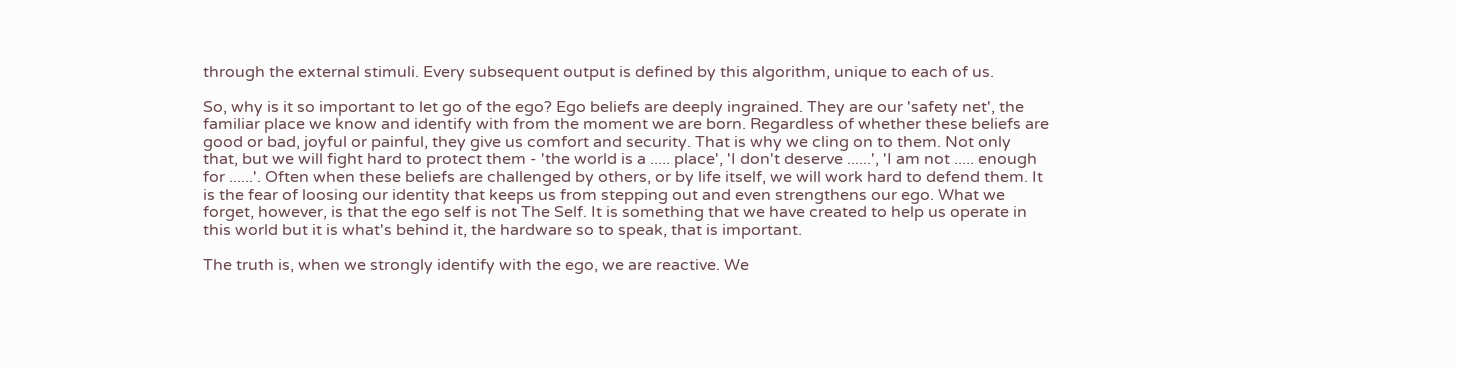through the external stimuli. Every subsequent output is defined by this algorithm, unique to each of us.

So, why is it so important to let go of the ego? Ego beliefs are deeply ingrained. They are our 'safety net', the familiar place we know and identify with from the moment we are born. Regardless of whether these beliefs are good or bad, joyful or painful, they give us comfort and security. That is why we cling on to them. Not only that, but we will fight hard to protect them - 'the world is a ..... place', 'I don't deserve ......', 'I am not ..... enough for ......'. Often when these beliefs are challenged by others, or by life itself, we will work hard to defend them. It is the fear of loosing our identity that keeps us from stepping out and even strengthens our ego. What we forget, however, is that the ego self is not The Self. It is something that we have created to help us operate in this world but it is what's behind it, the hardware so to speak, that is important.

The truth is, when we strongly identify with the ego, we are reactive. We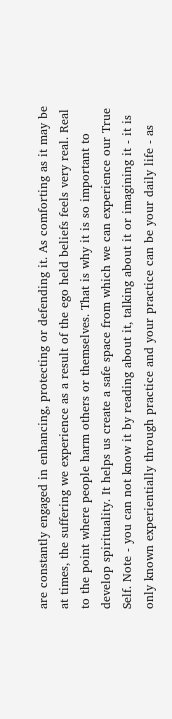are constantly engaged in enhancing, protecting or defending it. As comforting as it may be at times, the suffering we experience as a result of the ego held beliefs feels very real. Real to the point where people harm others or themselves. That is why it is so important to develop spirituality. It helps us create a safe space from which we can experience our True Self. Note - you can not know it by reading about it, talking about it or imagining it - it is only known experientially through practice and your practice can be your daily life - as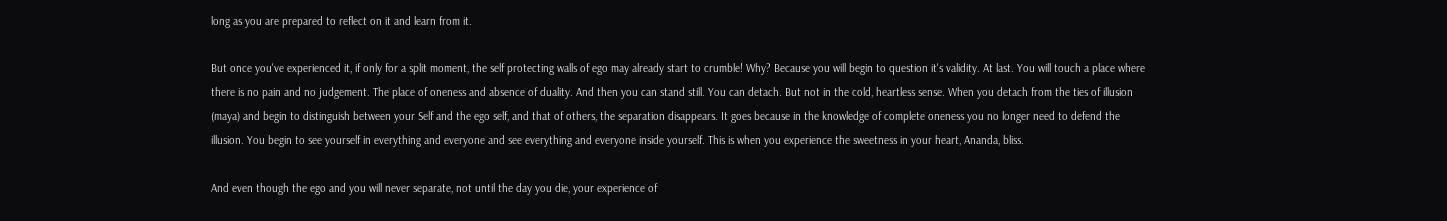long as you are prepared to reflect on it and learn from it.

But once you've experienced it, if only for a split moment, the self protecting walls of ego may already start to crumble! Why? Because you will begin to question it's validity. At last. You will touch a place where there is no pain and no judgement. The place of oneness and absence of duality. And then you can stand still. You can detach. But not in the cold, heartless sense. When you detach from the ties of illusion (maya) and begin to distinguish between your Self and the ego self, and that of others, the separation disappears. It goes because in the knowledge of complete oneness you no longer need to defend the illusion. You begin to see yourself in everything and everyone and see everything and everyone inside yourself. This is when you experience the sweetness in your heart, Ananda, bliss.

And even though the ego and you will never separate, not until the day you die, your experience of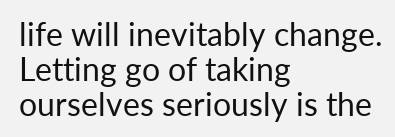life will inevitably change. Letting go of taking ourselves seriously is the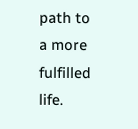path to a more fulfilled life.